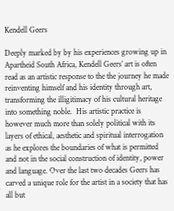Kendell Geers

Deeply marked by by his experiences growing up in Apartheid South Africa, Kendell Geers’ art is often read as an artistic response to the the journey he made reinventing himself and his identity through art, transforming the illigitimacy of his cultural heritage into something noble.  His artistic practice is however much more than solely political with its layers of ethical, aesthetic and spiritual interrogation as he explores the boundaries of what is permitted and not in the social construction of identity, power and language. Over the last two decades Geers has carved a unique role for the artist in a society that has all but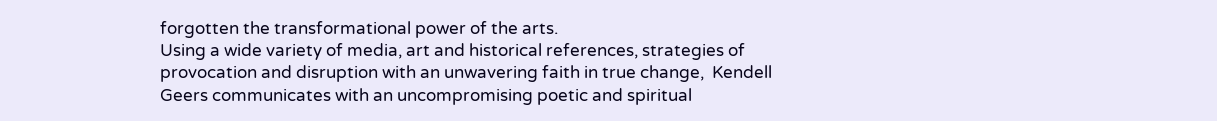forgotten the transformational power of the arts.
Using a wide variety of media, art and historical references, strategies of  provocation and disruption with an unwavering faith in true change,  Kendell Geers communicates with an uncompromising poetic and spiritual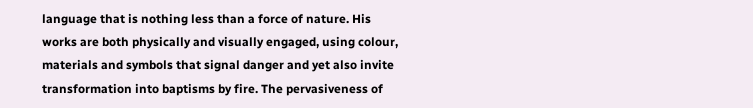language that is nothing less than a force of nature. His works are both physically and visually engaged, using colour, materials and symbols that signal danger and yet also invite transformation into baptisms by fire. The pervasiveness of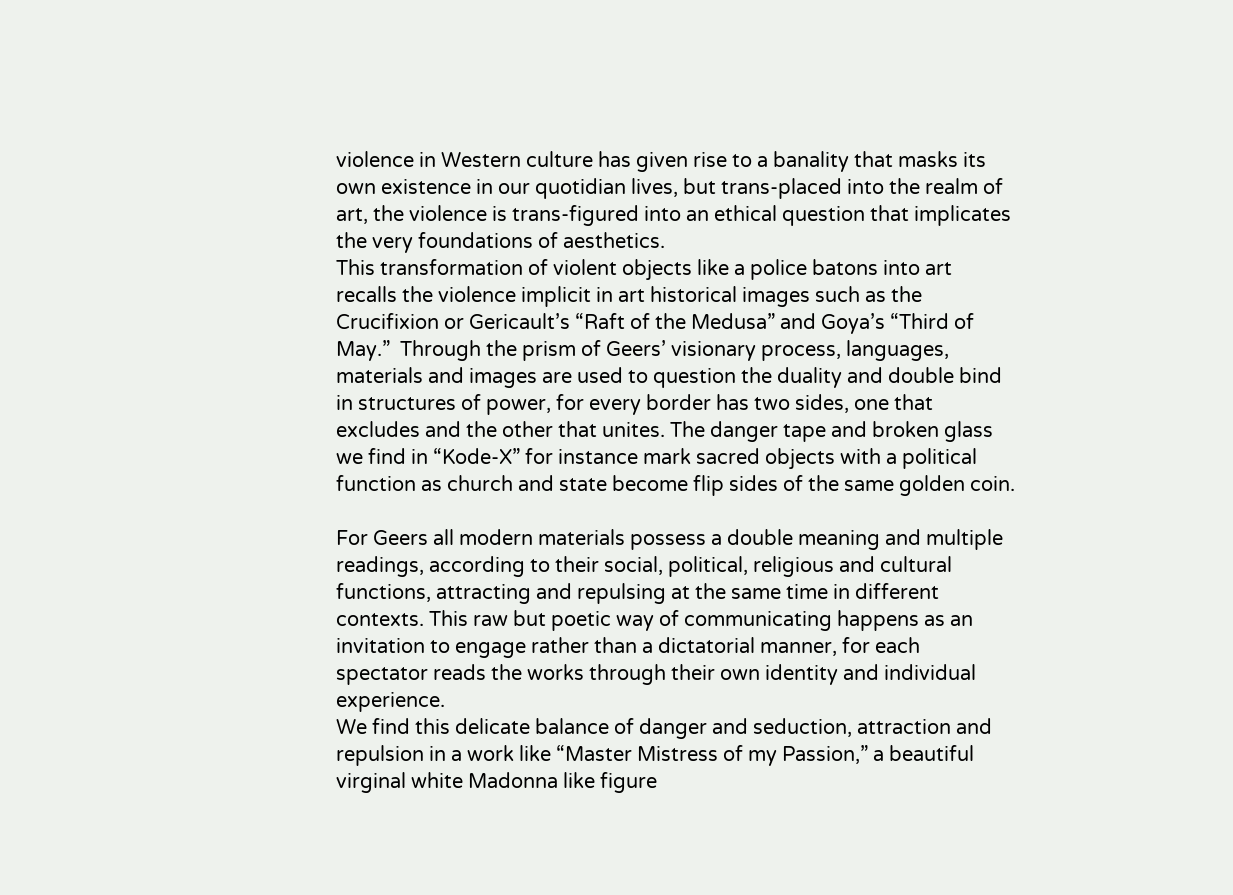violence in Western culture has given rise to a banality that masks its own existence in our quotidian lives, but trans-placed into the realm of art, the violence is trans-figured into an ethical question that implicates the very foundations of aesthetics.
This transformation of violent objects like a police batons into art recalls the violence implicit in art historical images such as the Crucifixion or Gericault’s “Raft of the Medusa” and Goya’s “Third of May.”  Through the prism of Geers’ visionary process, languages, materials and images are used to question the duality and double bind in structures of power, for every border has two sides, one that excludes and the other that unites. The danger tape and broken glass we find in “Kode-X” for instance mark sacred objects with a political function as church and state become flip sides of the same golden coin.

For Geers all modern materials possess a double meaning and multiple readings, according to their social, political, religious and cultural functions, attracting and repulsing at the same time in different contexts. This raw but poetic way of communicating happens as an invitation to engage rather than a dictatorial manner, for each spectator reads the works through their own identity and individual experience.
We find this delicate balance of danger and seduction, attraction and repulsion in a work like “Master Mistress of my Passion,” a beautiful virginal white Madonna like figure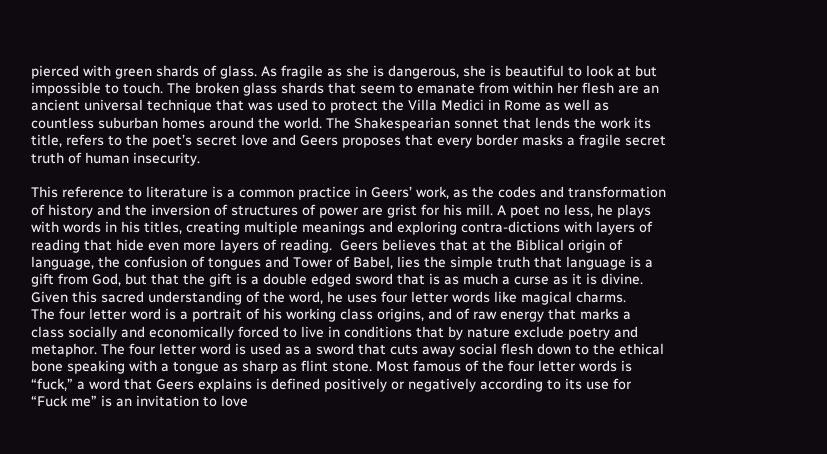pierced with green shards of glass. As fragile as she is dangerous, she is beautiful to look at but impossible to touch. The broken glass shards that seem to emanate from within her flesh are an ancient universal technique that was used to protect the Villa Medici in Rome as well as countless suburban homes around the world. The Shakespearian sonnet that lends the work its title, refers to the poet’s secret love and Geers proposes that every border masks a fragile secret truth of human insecurity.

This reference to literature is a common practice in Geers’ work, as the codes and transformation of history and the inversion of structures of power are grist for his mill. A poet no less, he plays with words in his titles, creating multiple meanings and exploring contra-dictions with layers of reading that hide even more layers of reading.  Geers believes that at the Biblical origin of language, the confusion of tongues and Tower of Babel, lies the simple truth that language is a gift from God, but that the gift is a double edged sword that is as much a curse as it is divine. Given this sacred understanding of the word, he uses four letter words like magical charms.
The four letter word is a portrait of his working class origins, and of raw energy that marks a class socially and economically forced to live in conditions that by nature exclude poetry and metaphor. The four letter word is used as a sword that cuts away social flesh down to the ethical bone speaking with a tongue as sharp as flint stone. Most famous of the four letter words is “fuck,” a word that Geers explains is defined positively or negatively according to its use for “Fuck me” is an invitation to love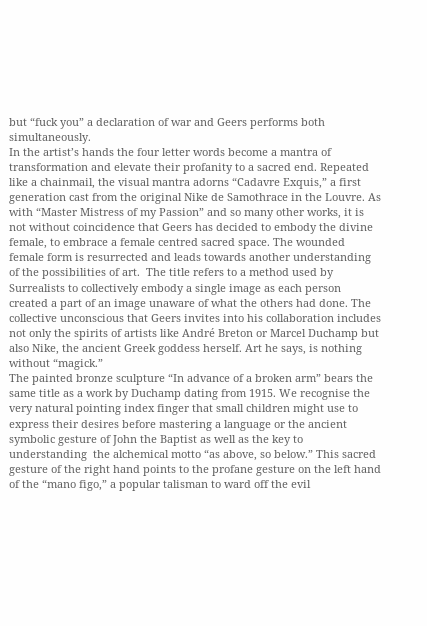but “fuck you” a declaration of war and Geers performs both simultaneously.
In the artist’s hands the four letter words become a mantra of transformation and elevate their profanity to a sacred end. Repeated like a chainmail, the visual mantra adorns “Cadavre Exquis,” a first generation cast from the original Nike de Samothrace in the Louvre. As with “Master Mistress of my Passion” and so many other works, it is not without coincidence that Geers has decided to embody the divine female, to embrace a female centred sacred space. The wounded female form is resurrected and leads towards another understanding of the possibilities of art.  The title refers to a method used by Surrealists to collectively embody a single image as each person created a part of an image unaware of what the others had done. The collective unconscious that Geers invites into his collaboration includes not only the spirits of artists like André Breton or Marcel Duchamp but also Nike, the ancient Greek goddess herself. Art he says, is nothing without “magick.”
The painted bronze sculpture “In advance of a broken arm” bears the same title as a work by Duchamp dating from 1915. We recognise the very natural pointing index finger that small children might use to express their desires before mastering a language or the ancient symbolic gesture of John the Baptist as well as the key to understanding  the alchemical motto “as above, so below.” This sacred gesture of the right hand points to the profane gesture on the left hand of the “mano figo,” a popular talisman to ward off the evil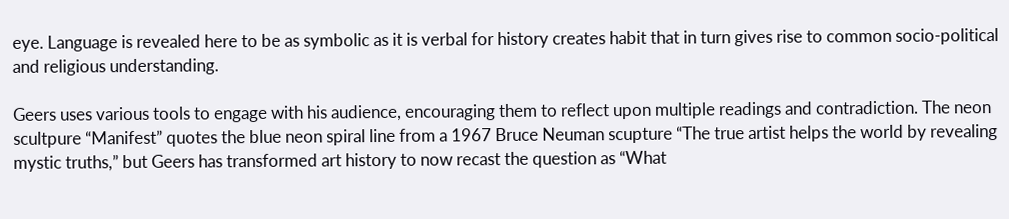eye. Language is revealed here to be as symbolic as it is verbal for history creates habit that in turn gives rise to common socio-political and religious understanding.

Geers uses various tools to engage with his audience, encouraging them to reflect upon multiple readings and contradiction. The neon scultpure “Manifest” quotes the blue neon spiral line from a 1967 Bruce Neuman scupture “The true artist helps the world by revealing mystic truths,” but Geers has transformed art history to now recast the question as “What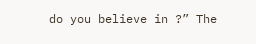do you believe in ?” The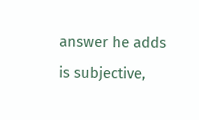answer he adds is subjective,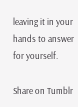leaving it in your hands to answer for yourself.

Share on Tumblr